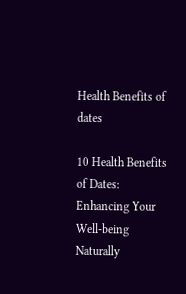Health Benefits of dates

10 Health Benefits of Dates: Enhancing Your Well-being Naturally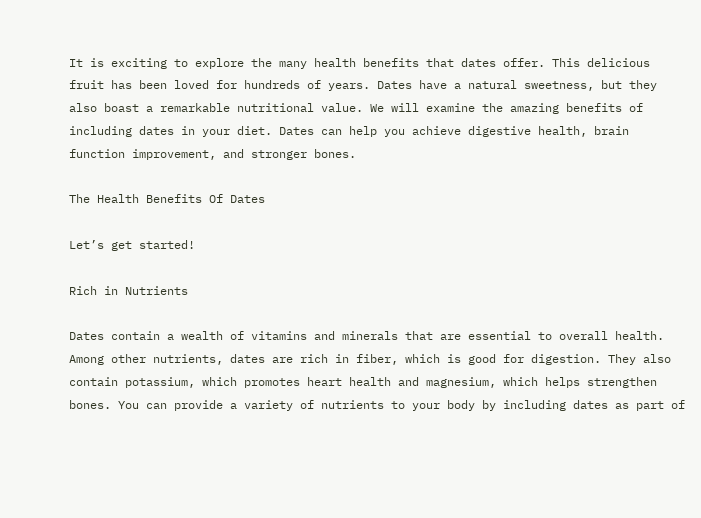It is exciting to explore the many health benefits that dates offer. This delicious fruit has been loved for hundreds of years. Dates have a natural sweetness, but they also boast a remarkable nutritional value. We will examine the amazing benefits of including dates in your diet. Dates can help you achieve digestive health, brain function improvement, and stronger bones.

The Health Benefits Of Dates

Let’s get started!

Rich in Nutrients

Dates contain a wealth of vitamins and minerals that are essential to overall health. Among other nutrients, dates are rich in fiber, which is good for digestion. They also contain potassium, which promotes heart health and magnesium, which helps strengthen bones. You can provide a variety of nutrients to your body by including dates as part of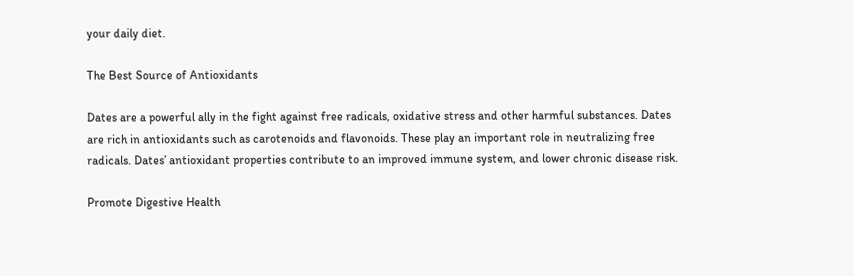your daily diet.

The Best Source of Antioxidants

Dates are a powerful ally in the fight against free radicals, oxidative stress and other harmful substances. Dates are rich in antioxidants such as carotenoids and flavonoids. These play an important role in neutralizing free radicals. Dates’ antioxidant properties contribute to an improved immune system, and lower chronic disease risk.

Promote Digestive Health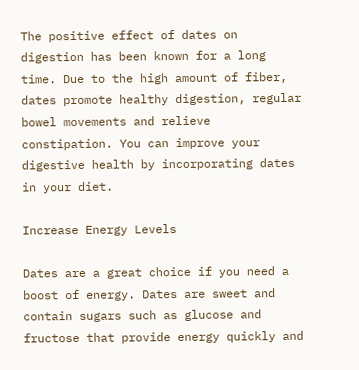The positive effect of dates on digestion has been known for a long time. Due to the high amount of fiber, dates promote healthy digestion, regular bowel movements and relieve constipation. You can improve your digestive health by incorporating dates in your diet.

Increase Energy Levels

Dates are a great choice if you need a boost of energy. Dates are sweet and contain sugars such as glucose and fructose that provide energy quickly and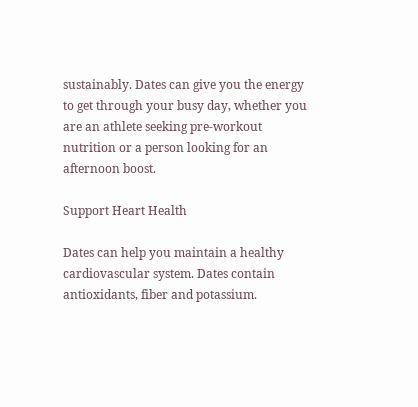sustainably. Dates can give you the energy to get through your busy day, whether you are an athlete seeking pre-workout nutrition or a person looking for an afternoon boost.

Support Heart Health

Dates can help you maintain a healthy cardiovascular system. Dates contain antioxidants, fiber and potassium.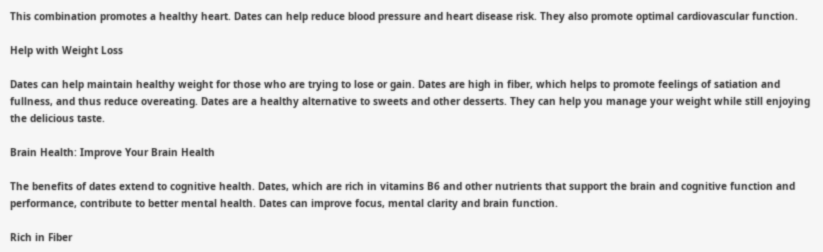This combination promotes a healthy heart. Dates can help reduce blood pressure and heart disease risk. They also promote optimal cardiovascular function.

Help with Weight Loss

Dates can help maintain healthy weight for those who are trying to lose or gain. Dates are high in fiber, which helps to promote feelings of satiation and fullness, and thus reduce overeating. Dates are a healthy alternative to sweets and other desserts. They can help you manage your weight while still enjoying the delicious taste.

Brain Health: Improve Your Brain Health

The benefits of dates extend to cognitive health. Dates, which are rich in vitamins B6 and other nutrients that support the brain and cognitive function and performance, contribute to better mental health. Dates can improve focus, mental clarity and brain function.

Rich in Fiber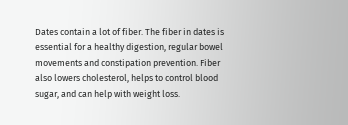Dates contain a lot of fiber. The fiber in dates is essential for a healthy digestion, regular bowel movements and constipation prevention. Fiber also lowers cholesterol, helps to control blood sugar, and can help with weight loss.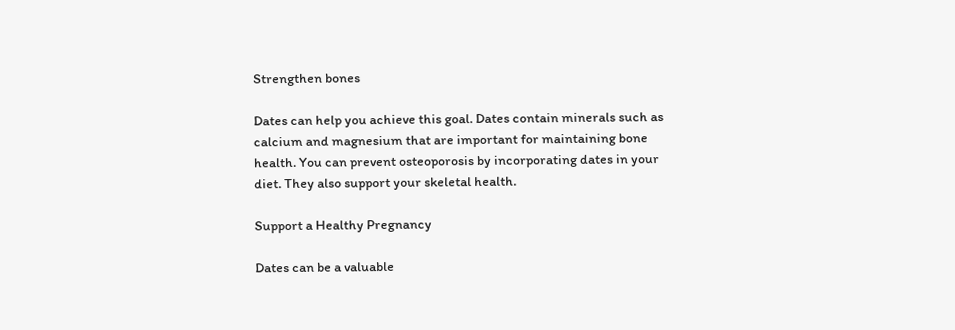Strengthen bones

Dates can help you achieve this goal. Dates contain minerals such as calcium and magnesium that are important for maintaining bone health. You can prevent osteoporosis by incorporating dates in your diet. They also support your skeletal health.

Support a Healthy Pregnancy

Dates can be a valuable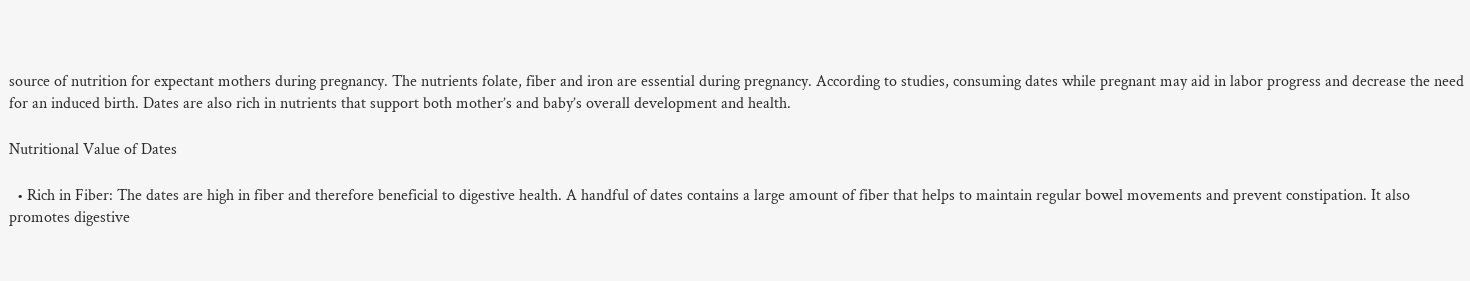source of nutrition for expectant mothers during pregnancy. The nutrients folate, fiber and iron are essential during pregnancy. According to studies, consuming dates while pregnant may aid in labor progress and decrease the need for an induced birth. Dates are also rich in nutrients that support both mother’s and baby’s overall development and health.

Nutritional Value of Dates

  • Rich in Fiber: The dates are high in fiber and therefore beneficial to digestive health. A handful of dates contains a large amount of fiber that helps to maintain regular bowel movements and prevent constipation. It also promotes digestive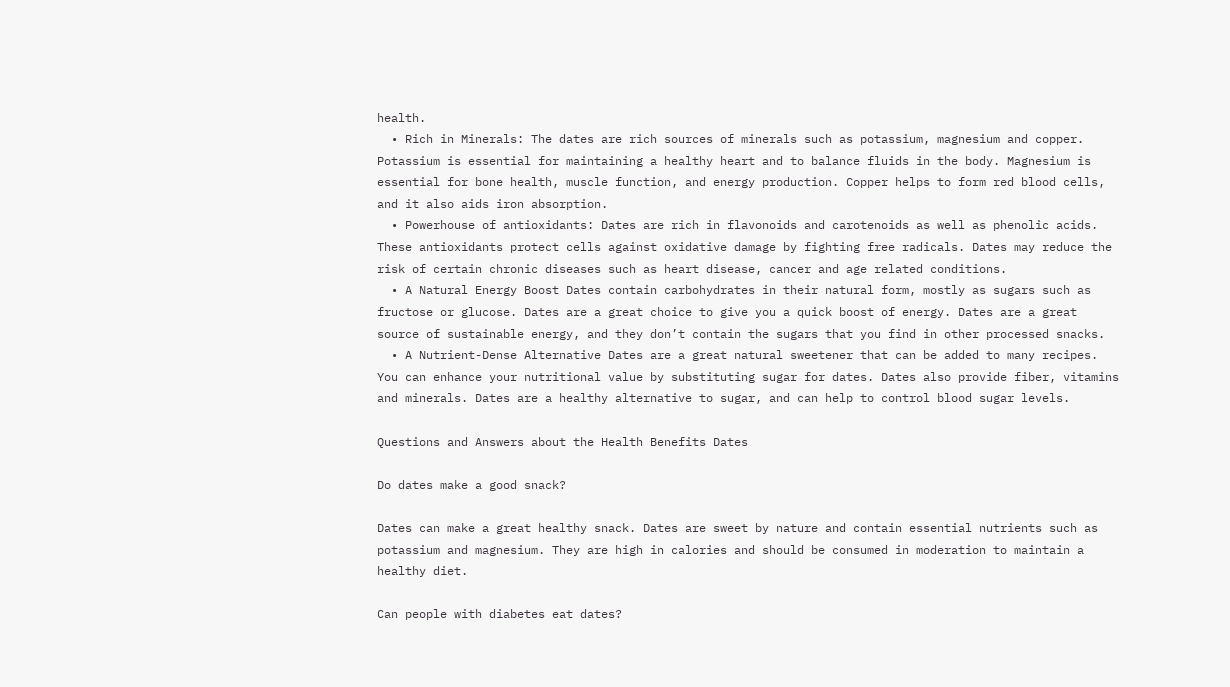health.
  • Rich in Minerals: The dates are rich sources of minerals such as potassium, magnesium and copper. Potassium is essential for maintaining a healthy heart and to balance fluids in the body. Magnesium is essential for bone health, muscle function, and energy production. Copper helps to form red blood cells, and it also aids iron absorption.
  • Powerhouse of antioxidants: Dates are rich in flavonoids and carotenoids as well as phenolic acids. These antioxidants protect cells against oxidative damage by fighting free radicals. Dates may reduce the risk of certain chronic diseases such as heart disease, cancer and age related conditions.
  • A Natural Energy Boost Dates contain carbohydrates in their natural form, mostly as sugars such as fructose or glucose. Dates are a great choice to give you a quick boost of energy. Dates are a great source of sustainable energy, and they don’t contain the sugars that you find in other processed snacks.
  • A Nutrient-Dense Alternative Dates are a great natural sweetener that can be added to many recipes. You can enhance your nutritional value by substituting sugar for dates. Dates also provide fiber, vitamins and minerals. Dates are a healthy alternative to sugar, and can help to control blood sugar levels.

Questions and Answers about the Health Benefits Dates

Do dates make a good snack?

Dates can make a great healthy snack. Dates are sweet by nature and contain essential nutrients such as potassium and magnesium. They are high in calories and should be consumed in moderation to maintain a healthy diet.

Can people with diabetes eat dates?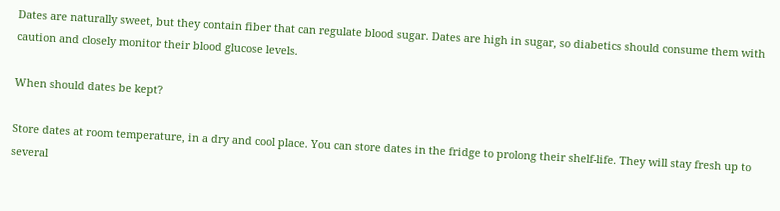Dates are naturally sweet, but they contain fiber that can regulate blood sugar. Dates are high in sugar, so diabetics should consume them with caution and closely monitor their blood glucose levels.

When should dates be kept?

Store dates at room temperature, in a dry and cool place. You can store dates in the fridge to prolong their shelf-life. They will stay fresh up to several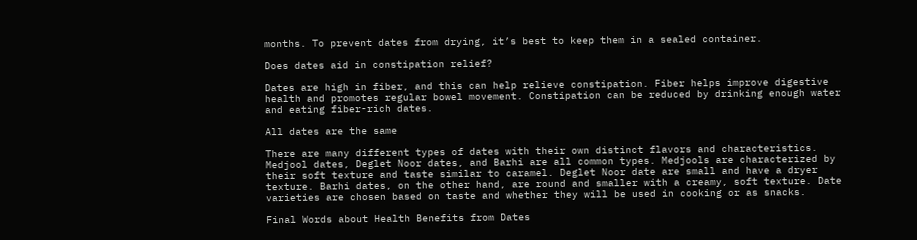months. To prevent dates from drying, it’s best to keep them in a sealed container.

Does dates aid in constipation relief?

Dates are high in fiber, and this can help relieve constipation. Fiber helps improve digestive health and promotes regular bowel movement. Constipation can be reduced by drinking enough water and eating fiber-rich dates.

All dates are the same

There are many different types of dates with their own distinct flavors and characteristics. Medjool dates, Deglet Noor dates, and Barhi are all common types. Medjools are characterized by their soft texture and taste similar to caramel. Deglet Noor date are small and have a dryer texture. Barhi dates, on the other hand, are round and smaller with a creamy, soft texture. Date varieties are chosen based on taste and whether they will be used in cooking or as snacks.

Final Words about Health Benefits from Dates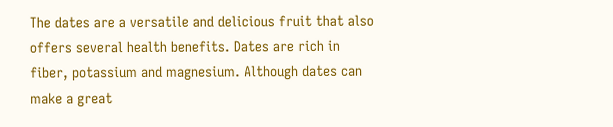The dates are a versatile and delicious fruit that also offers several health benefits. Dates are rich in fiber, potassium and magnesium. Although dates can make a great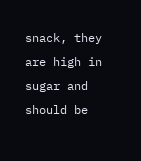snack, they are high in sugar and should be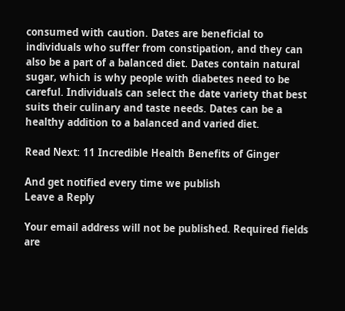consumed with caution. Dates are beneficial to individuals who suffer from constipation, and they can also be a part of a balanced diet. Dates contain natural sugar, which is why people with diabetes need to be careful. Individuals can select the date variety that best suits their culinary and taste needs. Dates can be a healthy addition to a balanced and varied diet.

Read Next: 11 Incredible Health Benefits of Ginger

And get notified every time we publish
Leave a Reply

Your email address will not be published. Required fields are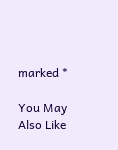marked *

You May Also Like